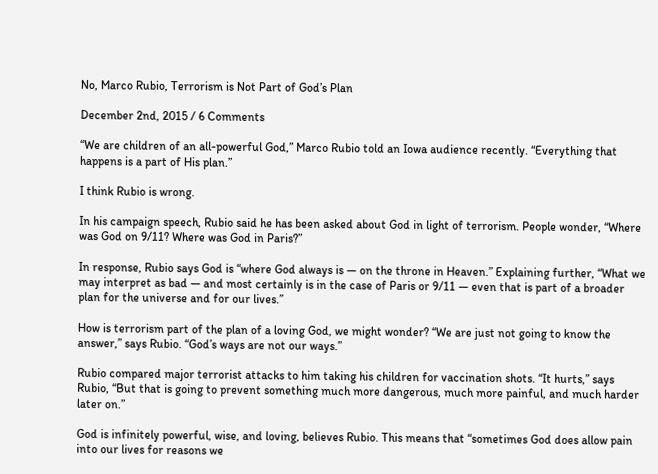No, Marco Rubio, Terrorism is Not Part of God’s Plan

December 2nd, 2015 / 6 Comments

“We are children of an all-powerful God,” Marco Rubio told an Iowa audience recently. “Everything that happens is a part of His plan.”

I think Rubio is wrong.

In his campaign speech, Rubio said he has been asked about God in light of terrorism. People wonder, “Where was God on 9/11? Where was God in Paris?”

In response, Rubio says God is “where God always is — on the throne in Heaven.” Explaining further, “What we may interpret as bad — and most certainly is in the case of Paris or 9/11 — even that is part of a broader plan for the universe and for our lives.”

How is terrorism part of the plan of a loving God, we might wonder? “We are just not going to know the answer,” says Rubio. “God’s ways are not our ways.”

Rubio compared major terrorist attacks to him taking his children for vaccination shots. “It hurts,” says Rubio, “But that is going to prevent something much more dangerous, much more painful, and much harder later on.”

God is infinitely powerful, wise, and loving, believes Rubio. This means that “sometimes God does allow pain into our lives for reasons we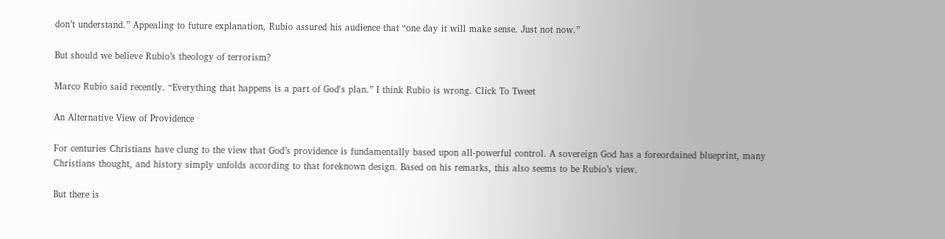don’t understand.” Appealing to future explanation, Rubio assured his audience that “one day it will make sense. Just not now.”

But should we believe Rubio’s theology of terrorism?

Marco Rubio said recently. “Everything that happens is a part of God's plan.” I think Rubio is wrong. Click To Tweet

An Alternative View of Providence

For centuries Christians have clung to the view that God’s providence is fundamentally based upon all-powerful control. A sovereign God has a foreordained blueprint, many Christians thought, and history simply unfolds according to that foreknown design. Based on his remarks, this also seems to be Rubio’s view.

But there is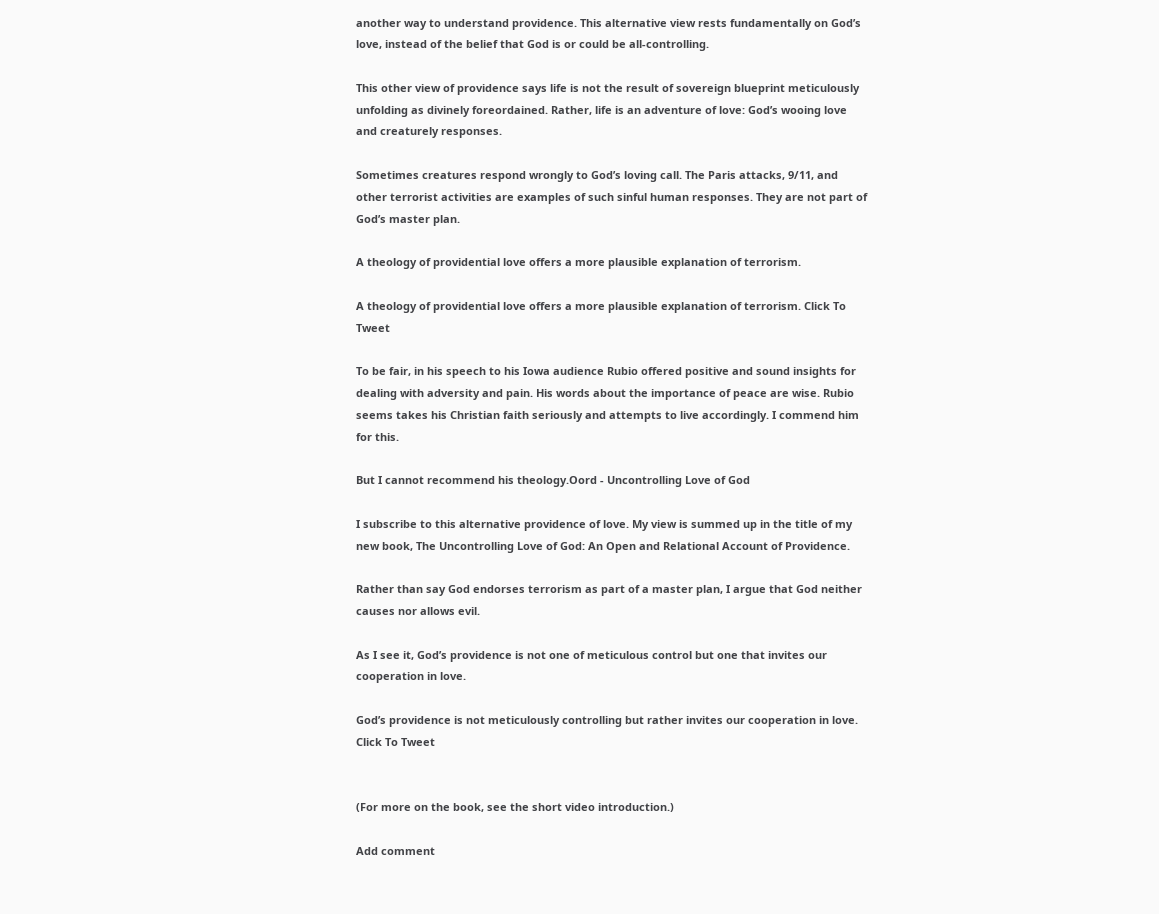another way to understand providence. This alternative view rests fundamentally on God’s love, instead of the belief that God is or could be all-controlling.

This other view of providence says life is not the result of sovereign blueprint meticulously unfolding as divinely foreordained. Rather, life is an adventure of love: God’s wooing love and creaturely responses.

Sometimes creatures respond wrongly to God’s loving call. The Paris attacks, 9/11, and other terrorist activities are examples of such sinful human responses. They are not part of God’s master plan.

A theology of providential love offers a more plausible explanation of terrorism.

A theology of providential love offers a more plausible explanation of terrorism. Click To Tweet

To be fair, in his speech to his Iowa audience Rubio offered positive and sound insights for dealing with adversity and pain. His words about the importance of peace are wise. Rubio seems takes his Christian faith seriously and attempts to live accordingly. I commend him for this.

But I cannot recommend his theology.Oord - Uncontrolling Love of God

I subscribe to this alternative providence of love. My view is summed up in the title of my new book, The Uncontrolling Love of God: An Open and Relational Account of Providence.

Rather than say God endorses terrorism as part of a master plan, I argue that God neither causes nor allows evil.

As I see it, God’s providence is not one of meticulous control but one that invites our cooperation in love.

God’s providence is not meticulously controlling but rather invites our cooperation in love. Click To Tweet


(For more on the book, see the short video introduction.)

Add comment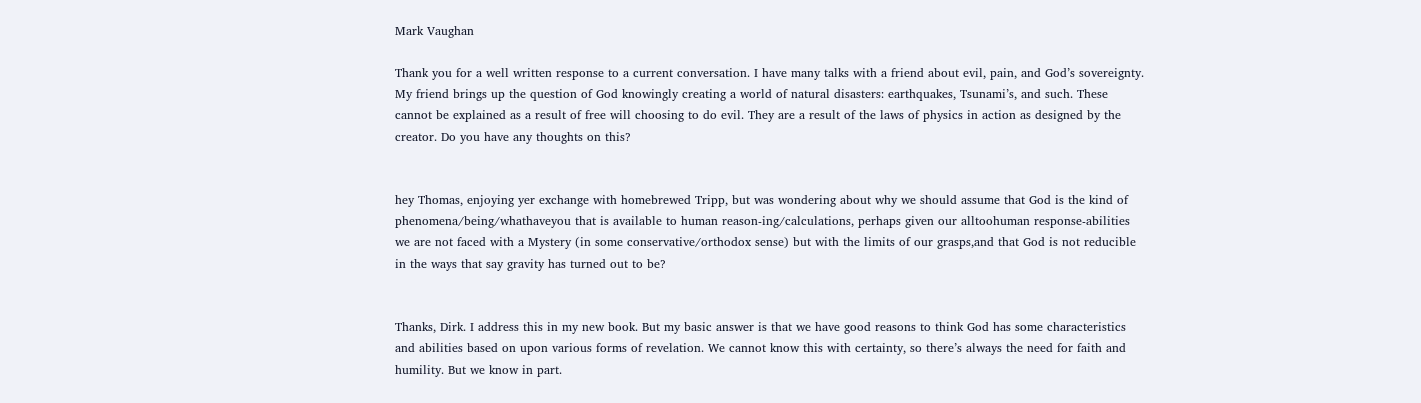Mark Vaughan

Thank you for a well written response to a current conversation. I have many talks with a friend about evil, pain, and God’s sovereignty. My friend brings up the question of God knowingly creating a world of natural disasters: earthquakes, Tsunami’s, and such. These cannot be explained as a result of free will choosing to do evil. They are a result of the laws of physics in action as designed by the creator. Do you have any thoughts on this?


hey Thomas, enjoying yer exchange with homebrewed Tripp, but was wondering about why we should assume that God is the kind of phenomena/being/whathaveyou that is available to human reason-ing/calculations, perhaps given our alltoohuman response-abilities we are not faced with a Mystery (in some conservative/orthodox sense) but with the limits of our grasps,and that God is not reducible in the ways that say gravity has turned out to be?


Thanks, Dirk. I address this in my new book. But my basic answer is that we have good reasons to think God has some characteristics and abilities based on upon various forms of revelation. We cannot know this with certainty, so there’s always the need for faith and humility. But we know in part.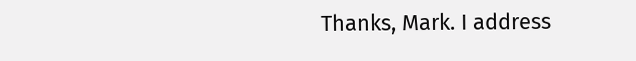Thanks, Mark. I address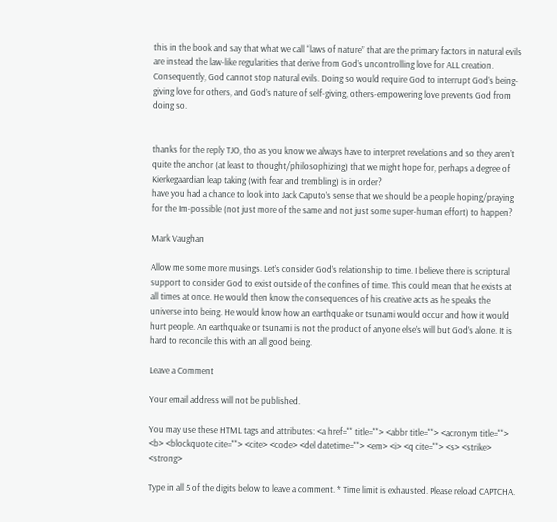this in the book and say that what we call “laws of nature” that are the primary factors in natural evils are instead the law-like regularities that derive from God’s uncontrolling love for ALL creation. Consequently, God cannot stop natural evils. Doing so would require God to interrupt God’s being-giving love for others, and God’s nature of self-giving, others-empowering love prevents God from doing so.


thanks for the reply TJO, tho as you know we always have to interpret revelations and so they aren’t quite the anchor (at least to thought/philosophizing) that we might hope for, perhaps a degree of Kierkegaardian leap taking (with fear and trembling) is in order?
have you had a chance to look into Jack Caputo’s sense that we should be a people hoping/praying for the Im-possible (not just more of the same and not just some super-human effort) to happen?

Mark Vaughan

Allow me some more musings. Let’s consider God’s relationship to time. I believe there is scriptural support to consider God to exist outside of the confines of time. This could mean that he exists at all times at once. He would then know the consequences of his creative acts as he speaks the universe into being. He would know how an earthquake or tsunami would occur and how it would hurt people. An earthquake or tsunami is not the product of anyone else’s will but God’s alone. It is hard to reconcile this with an all good being.

Leave a Comment

Your email address will not be published.

You may use these HTML tags and attributes: <a href="" title=""> <abbr title=""> <acronym title=""> <b> <blockquote cite=""> <cite> <code> <del datetime=""> <em> <i> <q cite=""> <s> <strike> <strong>

Type in all 5 of the digits below to leave a comment. * Time limit is exhausted. Please reload CAPTCHA.